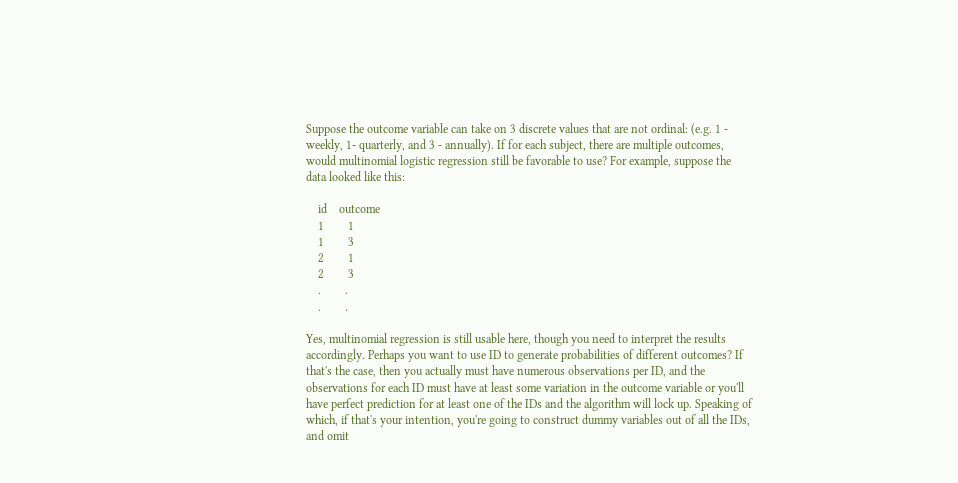Suppose the outcome variable can take on 3 discrete values that are not ordinal: (e.g. 1 - weekly, 1- quarterly, and 3 - annually). If for each subject, there are multiple outcomes, would multinomial logistic regression still be favorable to use? For example, suppose the data looked like this:

    id    outcome
    1        1
    1        3
    2        1
    2        3
    .        .
    .        .

Yes, multinomial regression is still usable here, though you need to interpret the results accordingly. Perhaps you want to use ID to generate probabilities of different outcomes? If that's the case, then you actually must have numerous observations per ID, and the observations for each ID must have at least some variation in the outcome variable or you'll have perfect prediction for at least one of the IDs and the algorithm will lock up. Speaking of which, if that's your intention, you're going to construct dummy variables out of all the IDs, and omit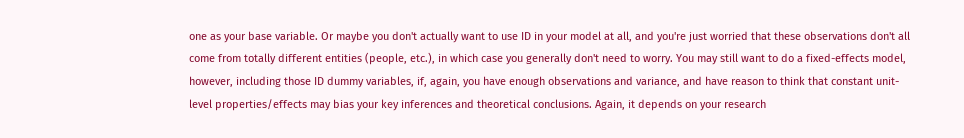one as your base variable. Or maybe you don't actually want to use ID in your model at all, and you're just worried that these observations don't all come from totally different entities (people, etc.), in which case you generally don't need to worry. You may still want to do a fixed-effects model, however, including those ID dummy variables, if, again, you have enough observations and variance, and have reason to think that constant unit-level properties/effects may bias your key inferences and theoretical conclusions. Again, it depends on your research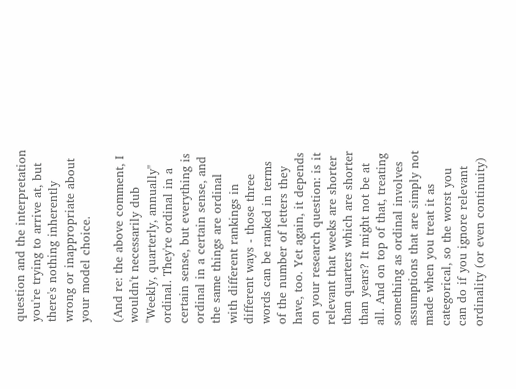question and the interpretation you're trying to arrive at, but there's nothing inherently wrong or inappropriate about your model choice.

(And re: the above comment, I wouldn't necessarily dub "Weekly, quarterly, annually" ordinal. They're ordinal in a certain sense, but everything is ordinal in a certain sense, and the same things are ordinal with different rankings in different ways - those three words can be ranked in terms of the number of letters they have, too. Yet again, it depends on your research question: is it relevant that weeks are shorter than quarters which are shorter than years? It might not be at all. And on top of that, treating something as ordinal involves assumptions that are simply not made when you treat it as categorical, so the worst you can do if you ignore relevant ordinality (or even continuity)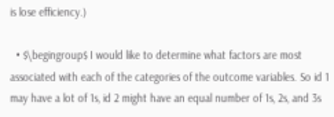is lose efficiency.)

  • $\begingroup$ I would like to determine what factors are most associated with each of the categories of the outcome variables. So id 1 may have a lot of 1s, id 2 might have an equal number of 1s, 2s, and 3s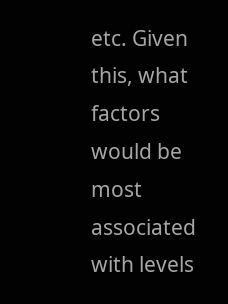etc. Given this, what factors would be most associated with levels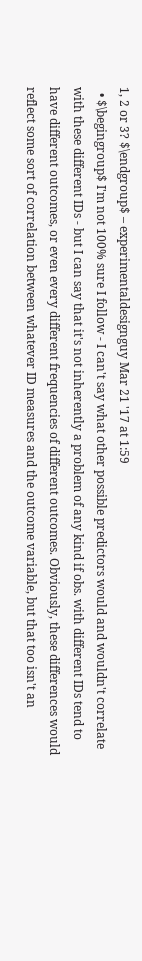1, 2 or 3? $\endgroup$ – experimentaldesignguy Mar 21 '17 at 1:59
  • $\begingroup$ I'm not 100% sure I follow - I can't say what other possible predictors would and wouldn't correlate with these different IDs - but I can say that it's not inherently a problem of any kind if obs. with different IDs tend to have different outcomes, or even every different frequencies of different outcomes. Obviously, these differences would reflect some sort of correlation between whatever ID measures and the outcome variable, but that too isn't an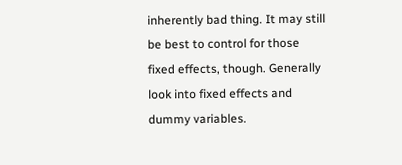inherently bad thing. It may still be best to control for those fixed effects, though. Generally look into fixed effects and dummy variables.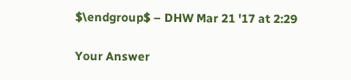$\endgroup$ – DHW Mar 21 '17 at 2:29

Your Answer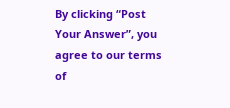By clicking “Post Your Answer”, you agree to our terms of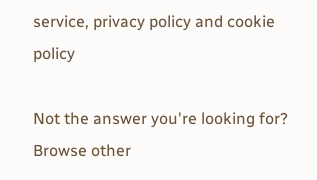service, privacy policy and cookie policy

Not the answer you're looking for? Browse other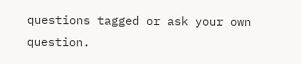questions tagged or ask your own question.